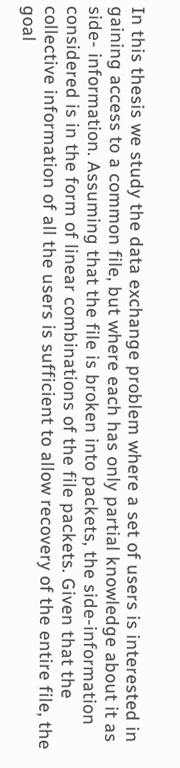In this thesis we study the data exchange problem where a set of users is interested in gaining access to a common file, but where each has only partial knowledge about it as side- information. Assuming that the file is broken into packets, the side-information considered is in the form of linear combinations of the file packets. Given that the collective information of all the users is sufficient to allow recovery of the entire file, the goal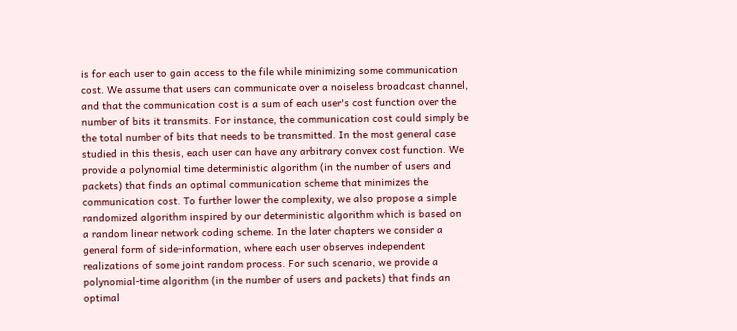is for each user to gain access to the file while minimizing some communication cost. We assume that users can communicate over a noiseless broadcast channel, and that the communication cost is a sum of each user's cost function over the number of bits it transmits. For instance, the communication cost could simply be the total number of bits that needs to be transmitted. In the most general case studied in this thesis, each user can have any arbitrary convex cost function. We provide a polynomial time deterministic algorithm (in the number of users and packets) that finds an optimal communication scheme that minimizes the communication cost. To further lower the complexity, we also propose a simple randomized algorithm inspired by our deterministic algorithm which is based on a random linear network coding scheme. In the later chapters we consider a general form of side-information, where each user observes independent realizations of some joint random process. For such scenario, we provide a polynomial-time algorithm (in the number of users and packets) that finds an optimal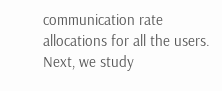communication rate allocations for all the users. Next, we study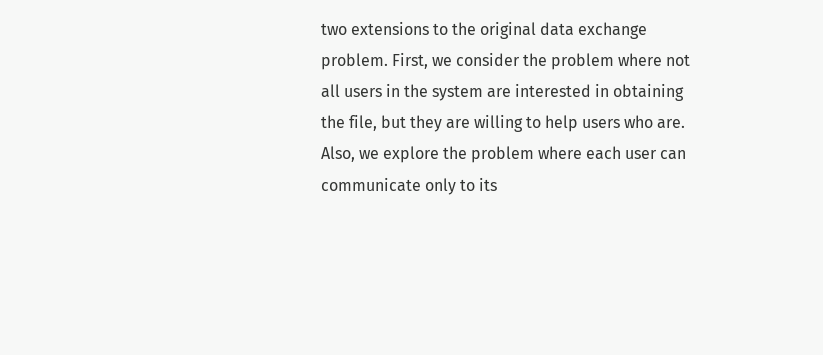two extensions to the original data exchange problem. First, we consider the problem where not all users in the system are interested in obtaining the file, but they are willing to help users who are. Also, we explore the problem where each user can communicate only to its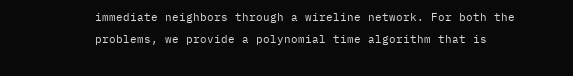immediate neighbors through a wireline network. For both the problems, we provide a polynomial time algorithm that is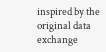inspired by the original data exchange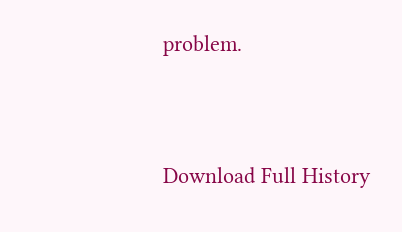problem.




Download Full History